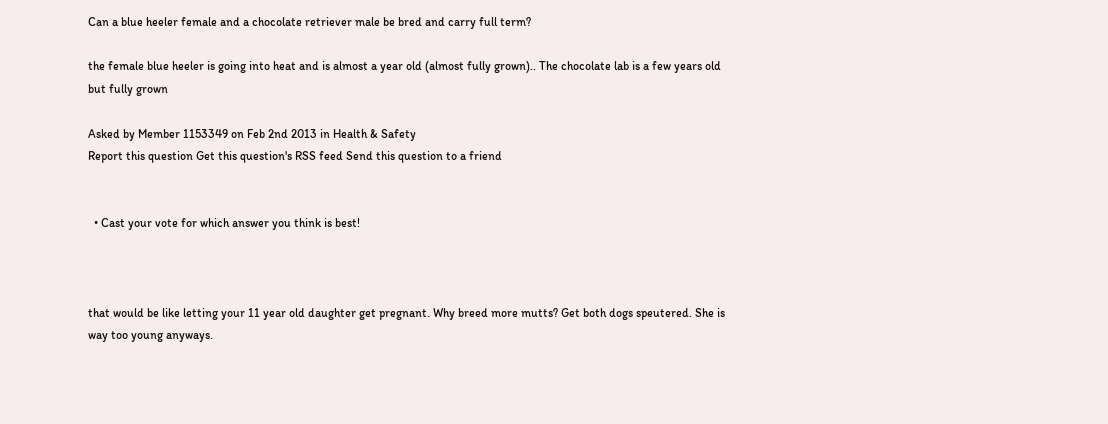Can a blue heeler female and a chocolate retriever male be bred and carry full term?

the female blue heeler is going into heat and is almost a year old (almost fully grown).. The chocolate lab is a few years old but fully grown

Asked by Member 1153349 on Feb 2nd 2013 in Health & Safety
Report this question Get this question's RSS feed Send this question to a friend


  • Cast your vote for which answer you think is best!



that would be like letting your 11 year old daughter get pregnant. Why breed more mutts? Get both dogs speutered. She is way too young anyways.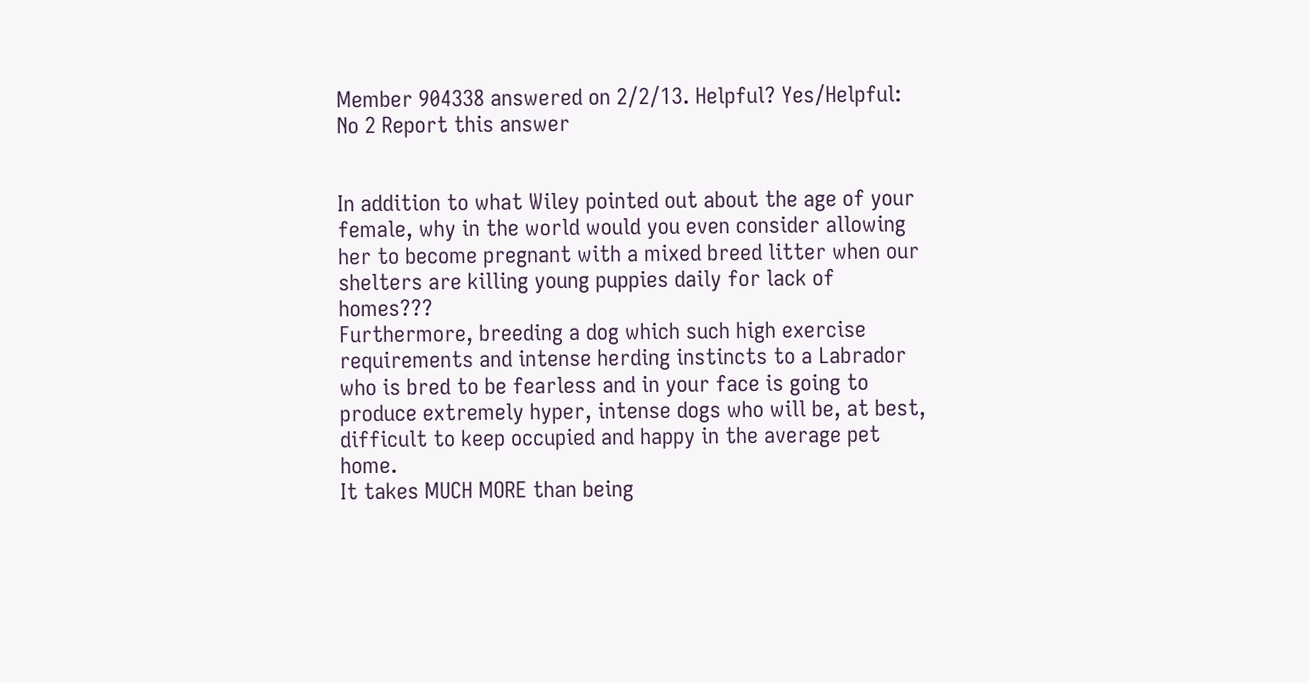Member 904338 answered on 2/2/13. Helpful? Yes/Helpful: No 2 Report this answer


In addition to what Wiley pointed out about the age of your female, why in the world would you even consider allowing her to become pregnant with a mixed breed litter when our shelters are killing young puppies daily for lack of homes???
Furthermore, breeding a dog which such high exercise requirements and intense herding instincts to a Labrador who is bred to be fearless and in your face is going to produce extremely hyper, intense dogs who will be, at best, difficult to keep occupied and happy in the average pet home.
It takes MUCH MORE than being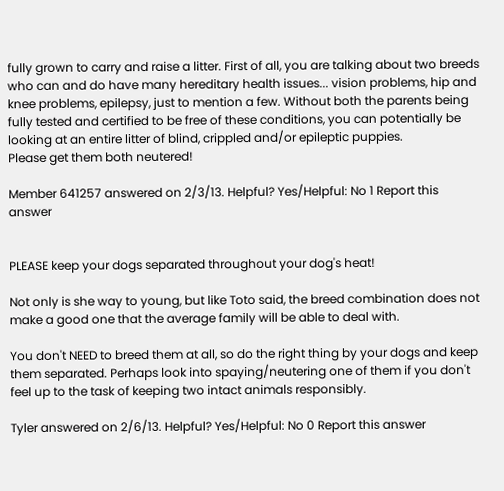fully grown to carry and raise a litter. First of all, you are talking about two breeds who can and do have many hereditary health issues... vision problems, hip and knee problems, epilepsy, just to mention a few. Without both the parents being fully tested and certified to be free of these conditions, you can potentially be looking at an entire litter of blind, crippled and/or epileptic puppies.
Please get them both neutered!

Member 641257 answered on 2/3/13. Helpful? Yes/Helpful: No 1 Report this answer


PLEASE keep your dogs separated throughout your dog's heat!

Not only is she way to young, but like Toto said, the breed combination does not make a good one that the average family will be able to deal with.

You don't NEED to breed them at all, so do the right thing by your dogs and keep them separated. Perhaps look into spaying/neutering one of them if you don't feel up to the task of keeping two intact animals responsibly.

Tyler answered on 2/6/13. Helpful? Yes/Helpful: No 0 Report this answer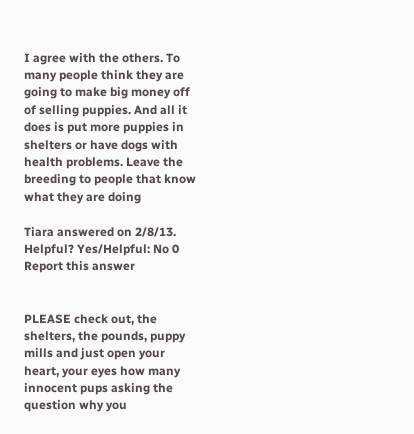I agree with the others. To many people think they are going to make big money off of selling puppies. And all it does is put more puppies in shelters or have dogs with health problems. Leave the breeding to people that know what they are doing

Tiara answered on 2/8/13. Helpful? Yes/Helpful: No 0 Report this answer


PLEASE check out, the shelters, the pounds, puppy mills and just open your heart, your eyes how many innocent pups asking the question why you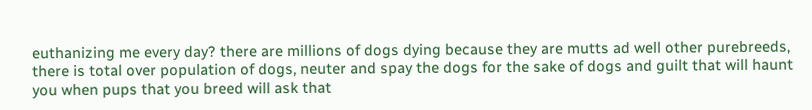euthanizing me every day? there are millions of dogs dying because they are mutts ad well other purebreeds, there is total over population of dogs, neuter and spay the dogs for the sake of dogs and guilt that will haunt you when pups that you breed will ask that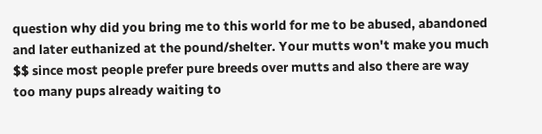question why did you bring me to this world for me to be abused, abandoned and later euthanized at the pound/shelter. Your mutts won't make you much $$ since most people prefer pure breeds over mutts and also there are way too many pups already waiting to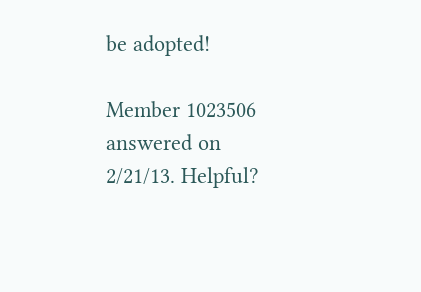be adopted!

Member 1023506 answered on 2/21/13. Helpful?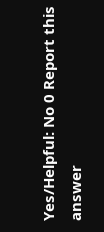Yes/Helpful: No 0 Report this answer